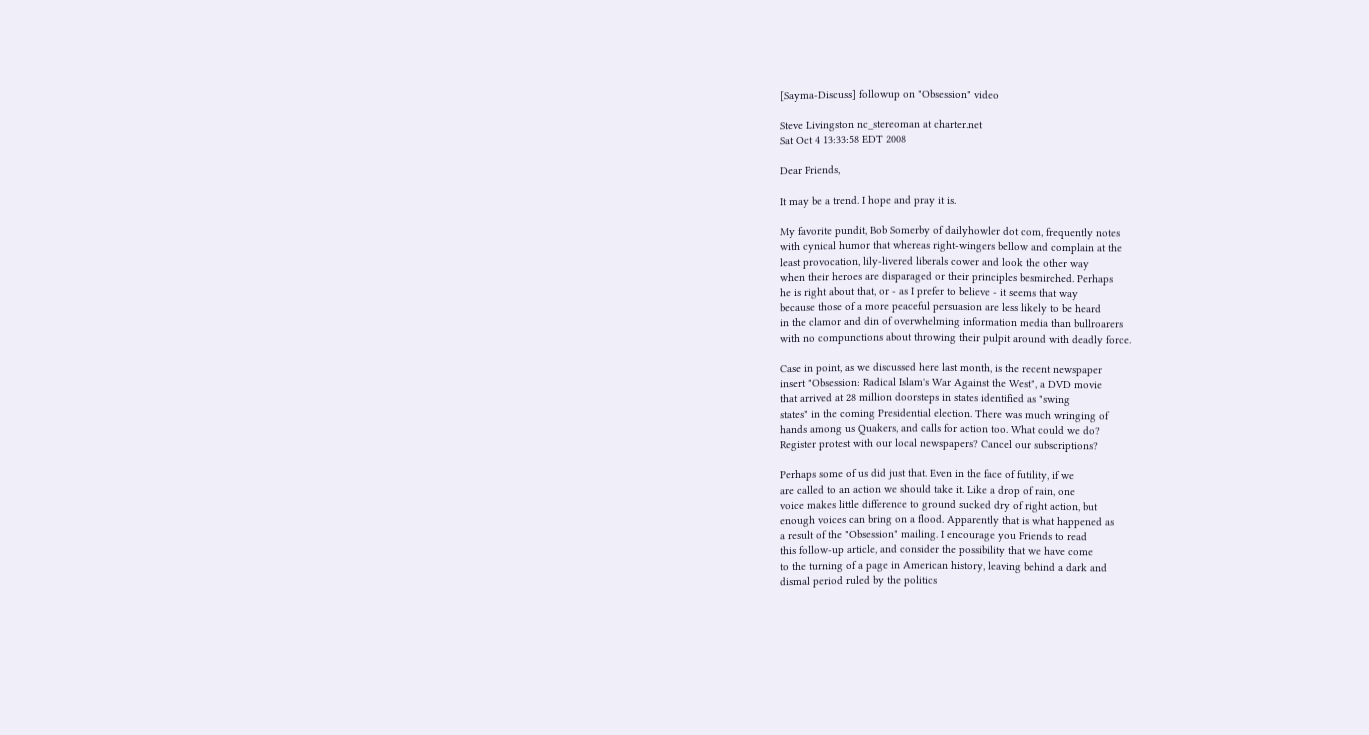[Sayma-Discuss] followup on "Obsession" video

Steve Livingston nc_stereoman at charter.net
Sat Oct 4 13:33:58 EDT 2008

Dear Friends,

It may be a trend. I hope and pray it is.

My favorite pundit, Bob Somerby of dailyhowler dot com, frequently notes
with cynical humor that whereas right-wingers bellow and complain at the
least provocation, lily-livered liberals cower and look the other way
when their heroes are disparaged or their principles besmirched. Perhaps
he is right about that, or - as I prefer to believe - it seems that way
because those of a more peaceful persuasion are less likely to be heard
in the clamor and din of overwhelming information media than bullroarers
with no compunctions about throwing their pulpit around with deadly force.

Case in point, as we discussed here last month, is the recent newspaper
insert "Obsession: Radical Islam's War Against the West", a DVD movie
that arrived at 28 million doorsteps in states identified as "swing
states" in the coming Presidential election. There was much wringing of
hands among us Quakers, and calls for action too. What could we do?
Register protest with our local newspapers? Cancel our subscriptions?

Perhaps some of us did just that. Even in the face of futility, if we
are called to an action we should take it. Like a drop of rain, one
voice makes little difference to ground sucked dry of right action, but
enough voices can bring on a flood. Apparently that is what happened as
a result of the "Obsession" mailing. I encourage you Friends to read
this follow-up article, and consider the possibility that we have come
to the turning of a page in American history, leaving behind a dark and
dismal period ruled by the politics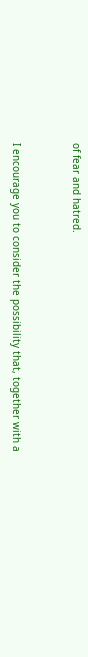of fear and hatred.


I encourage you to consider the possibility that, together with a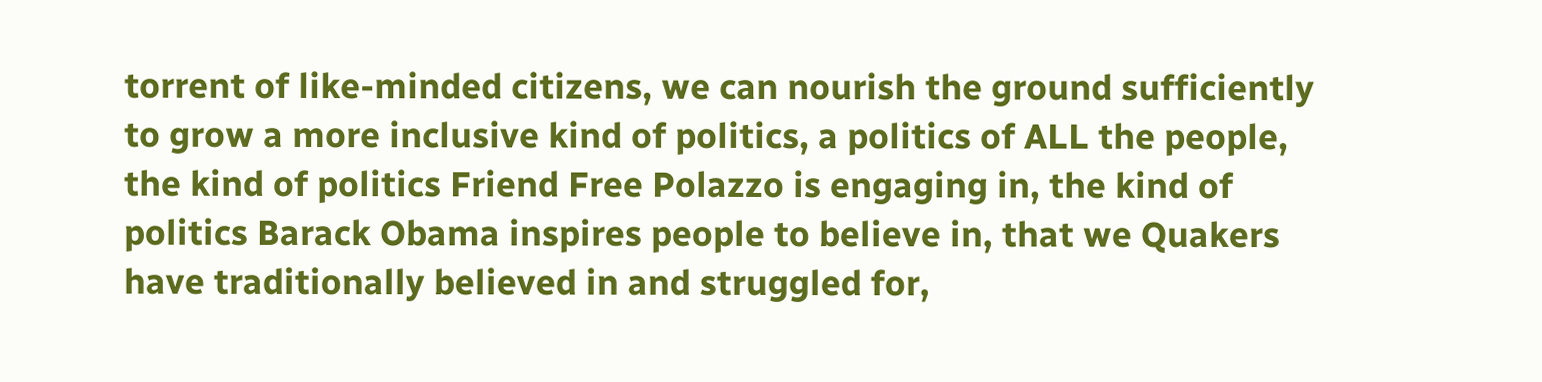torrent of like-minded citizens, we can nourish the ground sufficiently
to grow a more inclusive kind of politics, a politics of ALL the people,
the kind of politics Friend Free Polazzo is engaging in, the kind of
politics Barack Obama inspires people to believe in, that we Quakers
have traditionally believed in and struggled for,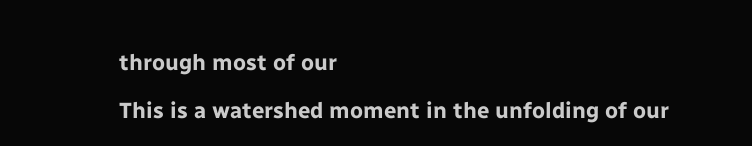through most of our

This is a watershed moment in the unfolding of our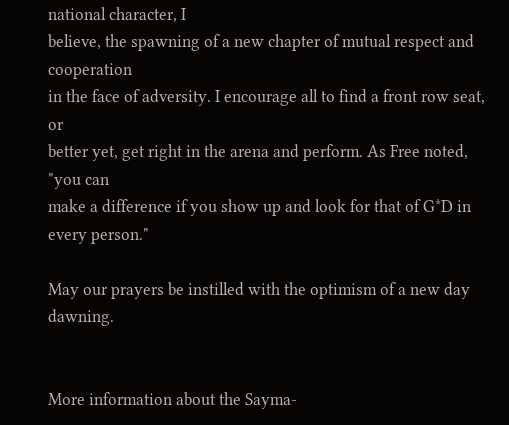national character, I
believe, the spawning of a new chapter of mutual respect and cooperation
in the face of adversity. I encourage all to find a front row seat, or
better yet, get right in the arena and perform. As Free noted, "you can
make a difference if you show up and look for that of G*D in every person."

May our prayers be instilled with the optimism of a new day dawning.


More information about the Sayma-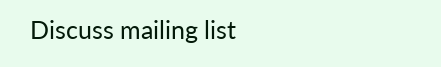Discuss mailing list